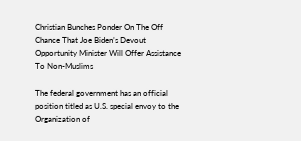Christian Bunches Ponder On The Off Chance That Joe Biden’s Devout Opportunity Minister Will Offer Assistance To Non-Muslims

The federal government has an official position titled as U.S. special envoy to the Organization of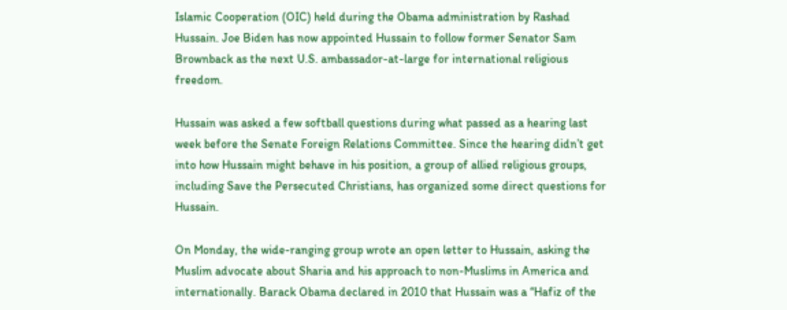Islamic Cooperation (OIC) held during the Obama administration by Rashad Hussain. Joe Biden has now appointed Hussain to follow former Senator Sam Brownback as the next U.S. ambassador-at-large for international religious freedom.

Hussain was asked a few softball questions during what passed as a hearing last week before the Senate Foreign Relations Committee. Since the hearing didn’t get into how Hussain might behave in his position, a group of allied religious groups, including Save the Persecuted Christians, has organized some direct questions for Hussain.

On Monday, the wide-ranging group wrote an open letter to Hussain, asking the Muslim advocate about Sharia and his approach to non-Muslims in America and internationally. Barack Obama declared in 2010 that Hussain was a “Hafiz of the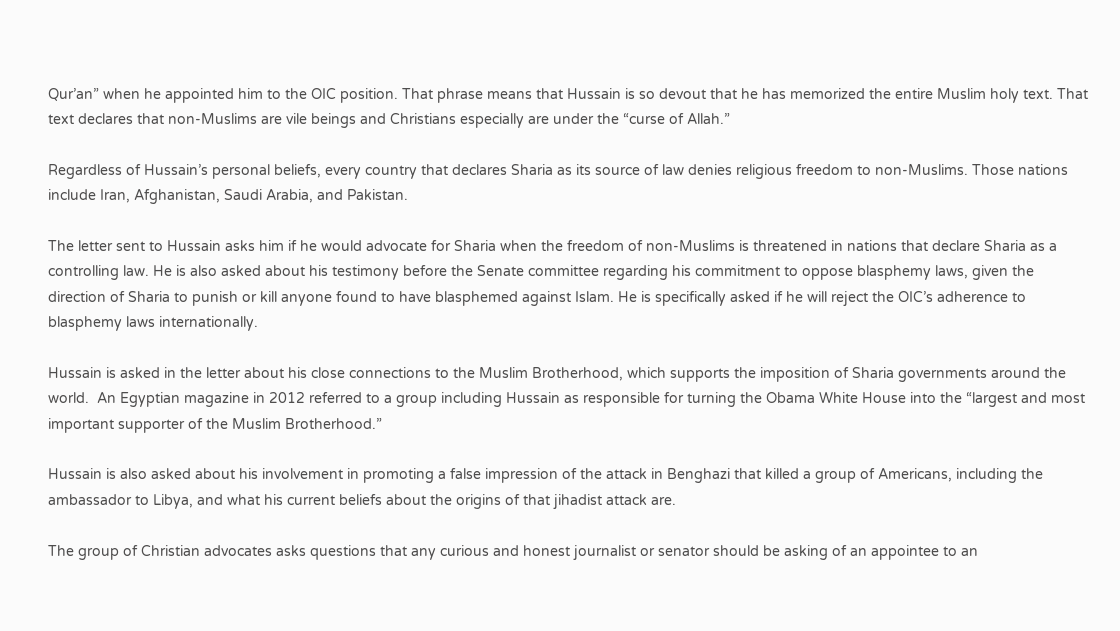Qur’an” when he appointed him to the OIC position. That phrase means that Hussain is so devout that he has memorized the entire Muslim holy text. That text declares that non-Muslims are vile beings and Christians especially are under the “curse of Allah.”

Regardless of Hussain’s personal beliefs, every country that declares Sharia as its source of law denies religious freedom to non-Muslims. Those nations include Iran, Afghanistan, Saudi Arabia, and Pakistan.

The letter sent to Hussain asks him if he would advocate for Sharia when the freedom of non-Muslims is threatened in nations that declare Sharia as a controlling law. He is also asked about his testimony before the Senate committee regarding his commitment to oppose blasphemy laws, given the direction of Sharia to punish or kill anyone found to have blasphemed against Islam. He is specifically asked if he will reject the OIC’s adherence to blasphemy laws internationally.

Hussain is asked in the letter about his close connections to the Muslim Brotherhood, which supports the imposition of Sharia governments around the world.  An Egyptian magazine in 2012 referred to a group including Hussain as responsible for turning the Obama White House into the “largest and most important supporter of the Muslim Brotherhood.”

Hussain is also asked about his involvement in promoting a false impression of the attack in Benghazi that killed a group of Americans, including the ambassador to Libya, and what his current beliefs about the origins of that jihadist attack are.

The group of Christian advocates asks questions that any curious and honest journalist or senator should be asking of an appointee to an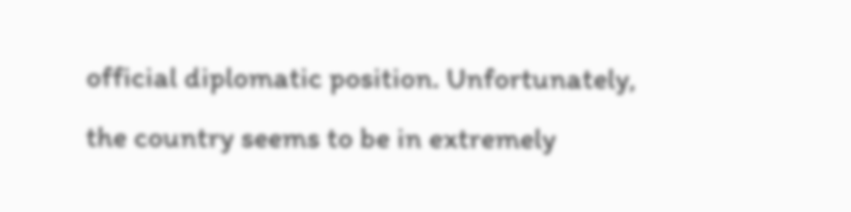official diplomatic position. Unfortunately, the country seems to be in extremely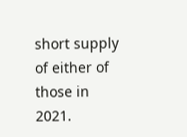short supply of either of those in 2021.